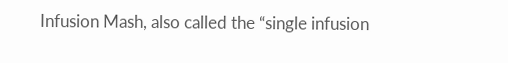Infusion Mash, also called the “single infusion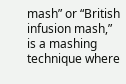mash” or “British infusion mash,” is a mashing technique where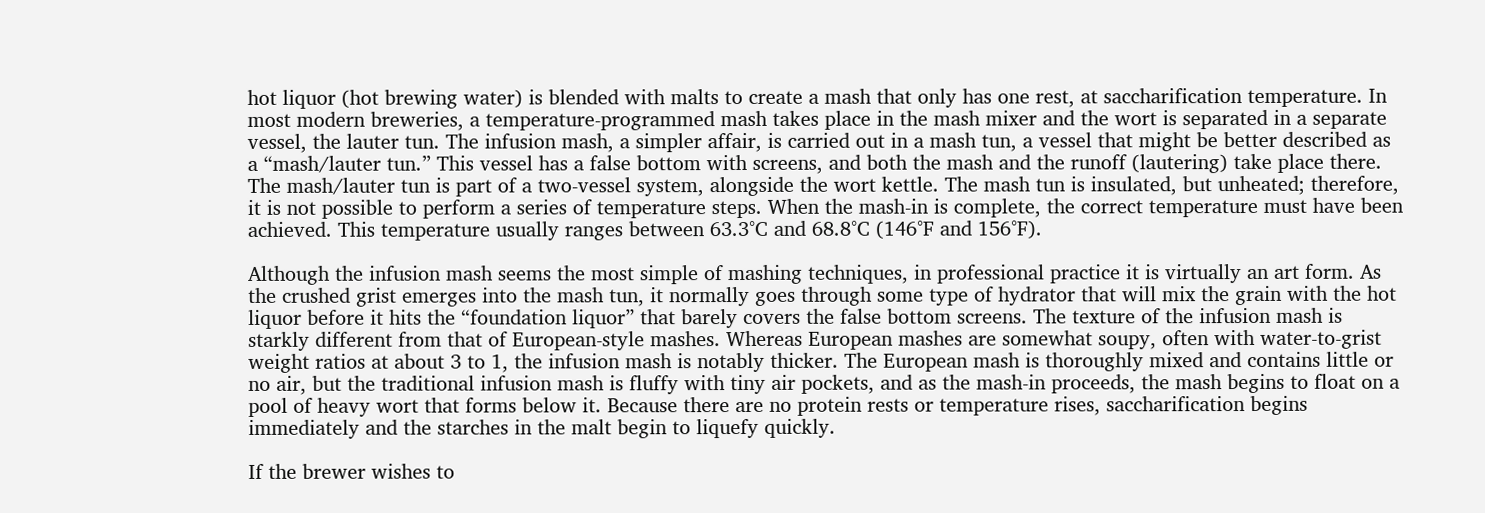hot liquor (hot brewing water) is blended with malts to create a mash that only has one rest, at saccharification temperature. In most modern breweries, a temperature-programmed mash takes place in the mash mixer and the wort is separated in a separate vessel, the lauter tun. The infusion mash, a simpler affair, is carried out in a mash tun, a vessel that might be better described as a “mash/lauter tun.” This vessel has a false bottom with screens, and both the mash and the runoff (lautering) take place there. The mash/lauter tun is part of a two-vessel system, alongside the wort kettle. The mash tun is insulated, but unheated; therefore, it is not possible to perform a series of temperature steps. When the mash-in is complete, the correct temperature must have been achieved. This temperature usually ranges between 63.3°C and 68.8°C (146°F and 156°F).

Although the infusion mash seems the most simple of mashing techniques, in professional practice it is virtually an art form. As the crushed grist emerges into the mash tun, it normally goes through some type of hydrator that will mix the grain with the hot liquor before it hits the “foundation liquor” that barely covers the false bottom screens. The texture of the infusion mash is starkly different from that of European-style mashes. Whereas European mashes are somewhat soupy, often with water-to-grist weight ratios at about 3 to 1, the infusion mash is notably thicker. The European mash is thoroughly mixed and contains little or no air, but the traditional infusion mash is fluffy with tiny air pockets, and as the mash-in proceeds, the mash begins to float on a pool of heavy wort that forms below it. Because there are no protein rests or temperature rises, saccharification begins immediately and the starches in the malt begin to liquefy quickly.

If the brewer wishes to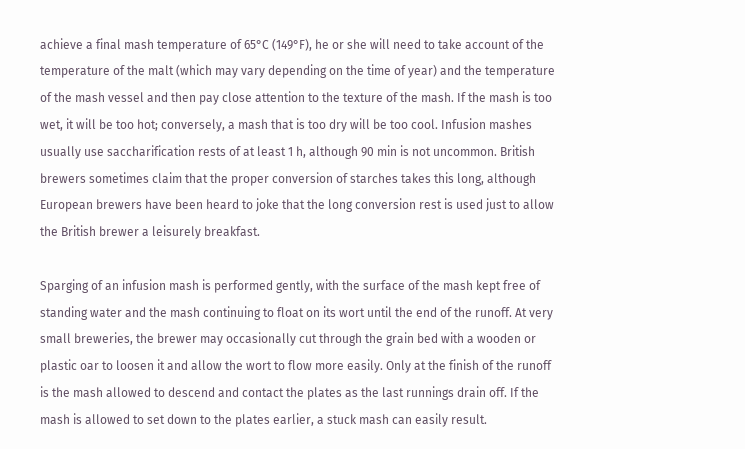achieve a final mash temperature of 65°C (149°F), he or she will need to take account of the temperature of the malt (which may vary depending on the time of year) and the temperature of the mash vessel and then pay close attention to the texture of the mash. If the mash is too wet, it will be too hot; conversely, a mash that is too dry will be too cool. Infusion mashes usually use saccharification rests of at least 1 h, although 90 min is not uncommon. British brewers sometimes claim that the proper conversion of starches takes this long, although European brewers have been heard to joke that the long conversion rest is used just to allow the British brewer a leisurely breakfast.

Sparging of an infusion mash is performed gently, with the surface of the mash kept free of standing water and the mash continuing to float on its wort until the end of the runoff. At very small breweries, the brewer may occasionally cut through the grain bed with a wooden or plastic oar to loosen it and allow the wort to flow more easily. Only at the finish of the runoff is the mash allowed to descend and contact the plates as the last runnings drain off. If the mash is allowed to set down to the plates earlier, a stuck mash can easily result.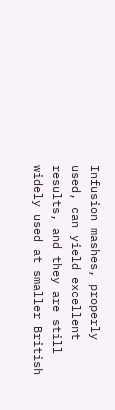Infusion mashes, properly used, can yield excellent results, and they are still widely used at smaller British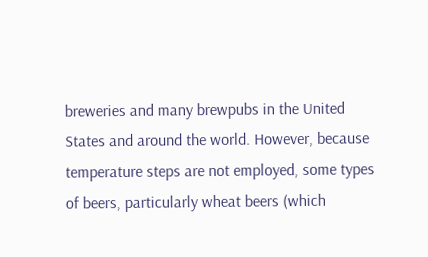breweries and many brewpubs in the United States and around the world. However, because temperature steps are not employed, some types of beers, particularly wheat beers (which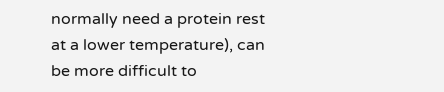normally need a protein rest at a lower temperature), can be more difficult to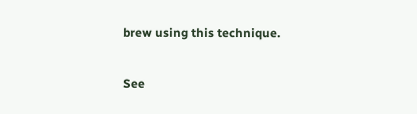brew using this technique.

See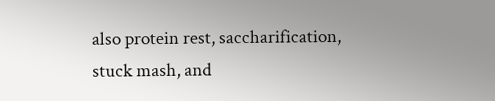also protein rest, saccharification, stuck mash, and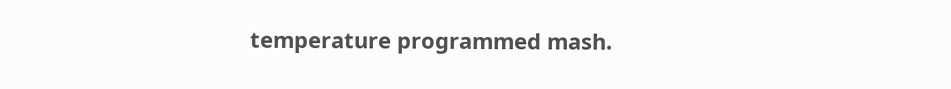temperature programmed mash.